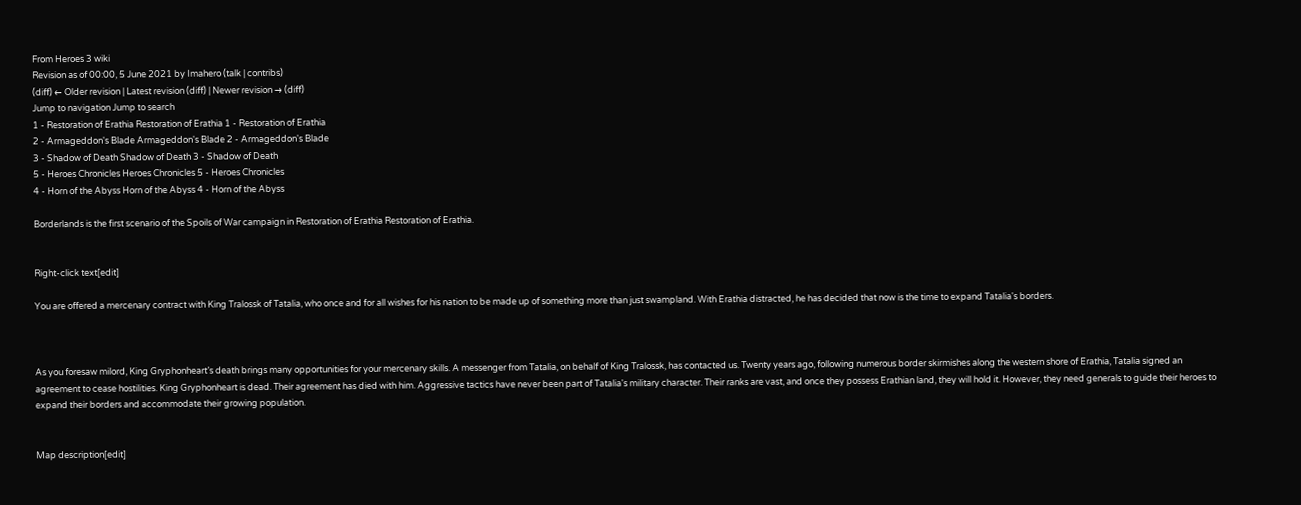From Heroes 3 wiki
Revision as of 00:00, 5 June 2021 by Imahero (talk | contribs)
(diff) ← Older revision | Latest revision (diff) | Newer revision → (diff)
Jump to navigation Jump to search
1 - Restoration of Erathia Restoration of Erathia 1 - Restoration of Erathia
2 - Armageddon's Blade Armageddon's Blade 2 - Armageddon's Blade
3 - Shadow of Death Shadow of Death 3 - Shadow of Death
5 - Heroes Chronicles Heroes Chronicles 5 - Heroes Chronicles
4 - Horn of the Abyss Horn of the Abyss 4 - Horn of the Abyss

Borderlands is the first scenario of the Spoils of War campaign in Restoration of Erathia Restoration of Erathia.


Right-click text[edit]

You are offered a mercenary contract with King Tralossk of Tatalia, who once and for all wishes for his nation to be made up of something more than just swampland. With Erathia distracted, he has decided that now is the time to expand Tatalia's borders.



As you foresaw milord, King Gryphonheart’s death brings many opportunities for your mercenary skills. A messenger from Tatalia, on behalf of King Tralossk, has contacted us. Twenty years ago, following numerous border skirmishes along the western shore of Erathia, Tatalia signed an agreement to cease hostilities. King Gryphonheart is dead. Their agreement has died with him. Aggressive tactics have never been part of Tatalia's military character. Their ranks are vast, and once they possess Erathian land, they will hold it. However, they need generals to guide their heroes to expand their borders and accommodate their growing population.


Map description[edit]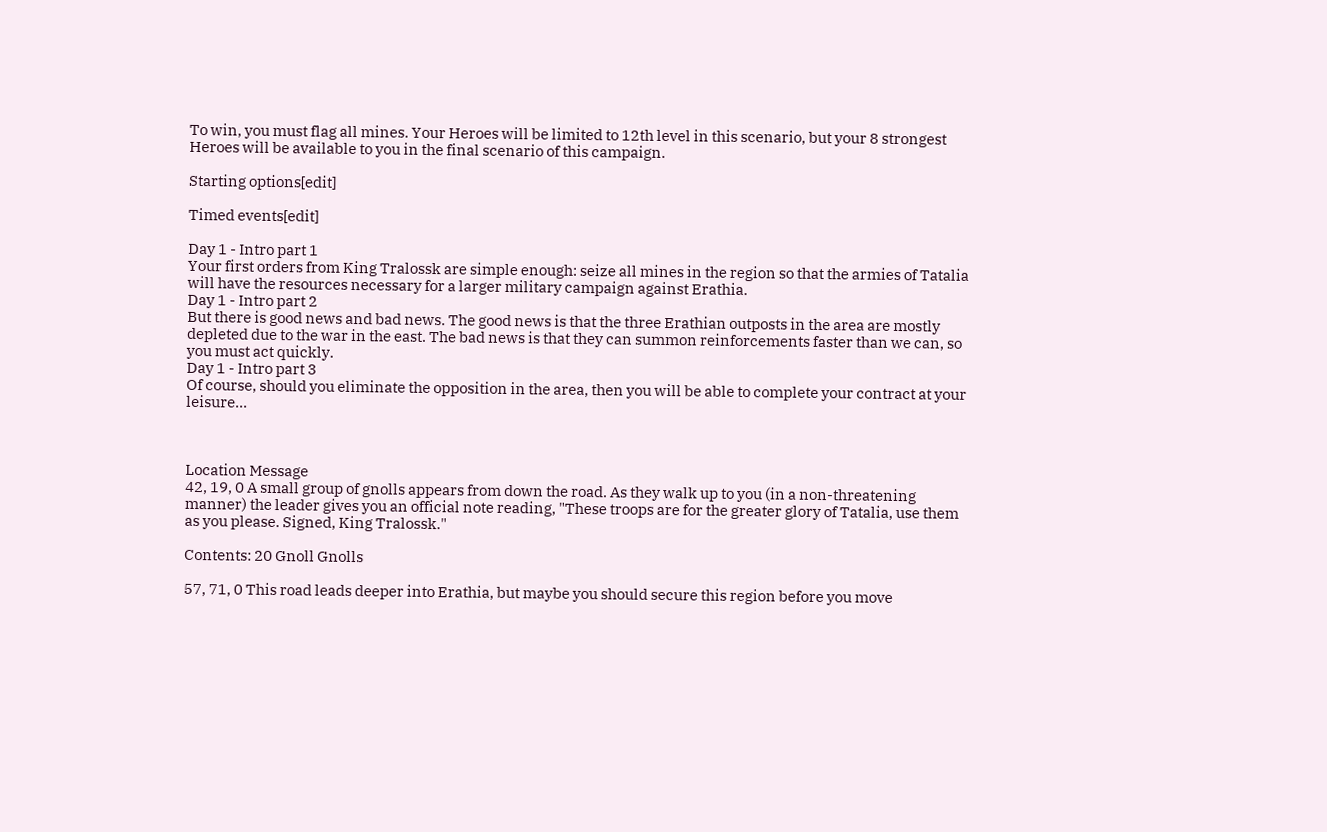To win, you must flag all mines. Your Heroes will be limited to 12th level in this scenario, but your 8 strongest Heroes will be available to you in the final scenario of this campaign.

Starting options[edit]

Timed events[edit]

Day 1 - Intro part 1
Your first orders from King Tralossk are simple enough: seize all mines in the region so that the armies of Tatalia will have the resources necessary for a larger military campaign against Erathia.
Day 1 - Intro part 2
But there is good news and bad news. The good news is that the three Erathian outposts in the area are mostly depleted due to the war in the east. The bad news is that they can summon reinforcements faster than we can, so you must act quickly.
Day 1 - Intro part 3
Of course, should you eliminate the opposition in the area, then you will be able to complete your contract at your leisure...



Location Message
42, 19, 0 A small group of gnolls appears from down the road. As they walk up to you (in a non-threatening manner) the leader gives you an official note reading, "These troops are for the greater glory of Tatalia, use them as you please. Signed, King Tralossk."

Contents: 20 Gnoll Gnolls

57, 71, 0 This road leads deeper into Erathia, but maybe you should secure this region before you move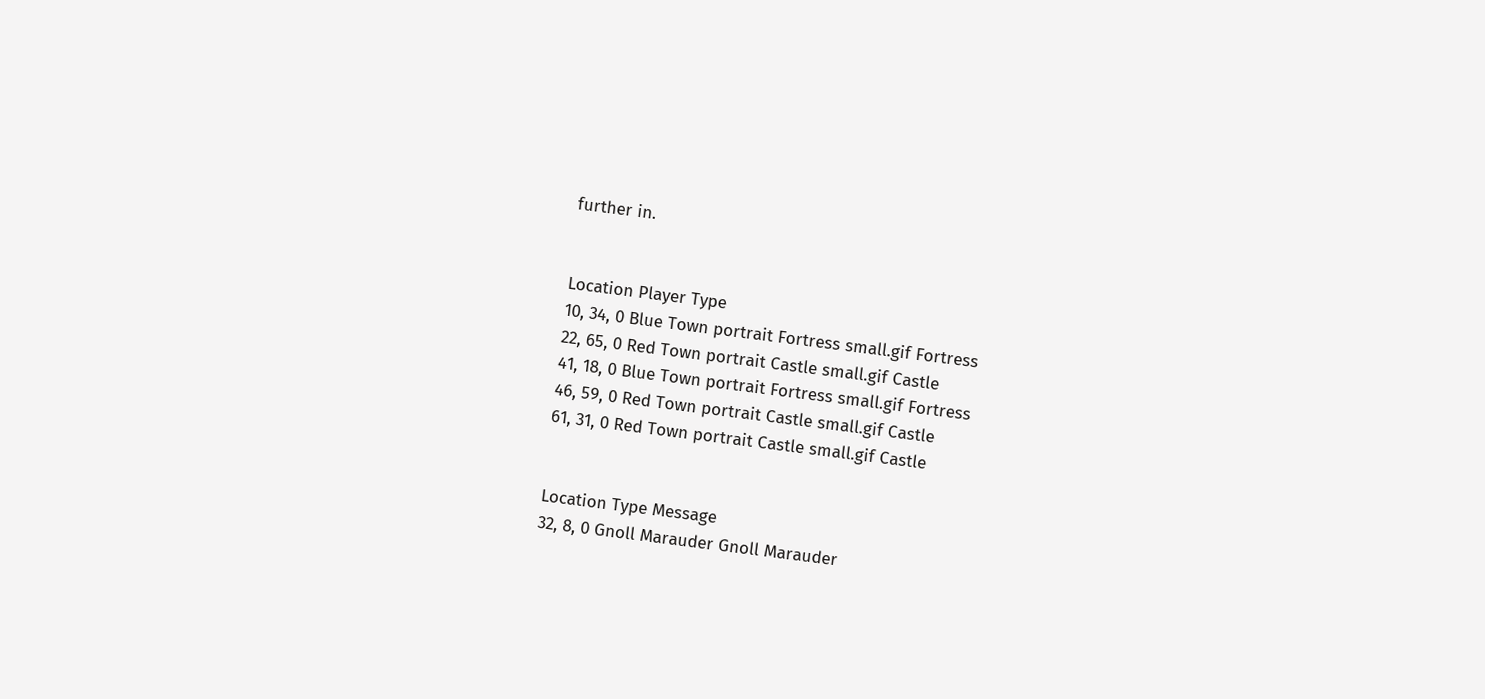further in.


Location Player Type
10, 34, 0 Blue Town portrait Fortress small.gif Fortress
22, 65, 0 Red Town portrait Castle small.gif Castle
41, 18, 0 Blue Town portrait Fortress small.gif Fortress
46, 59, 0 Red Town portrait Castle small.gif Castle
61, 31, 0 Red Town portrait Castle small.gif Castle


Location Type Message
32, 8, 0 Gnoll Marauder Gnoll Marauder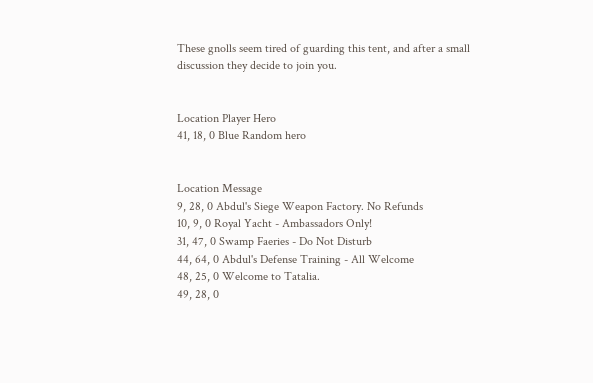These gnolls seem tired of guarding this tent, and after a small discussion they decide to join you.


Location Player Hero
41, 18, 0 Blue Random hero


Location Message
9, 28, 0 Abdul's Siege Weapon Factory. No Refunds
10, 9, 0 Royal Yacht - Ambassadors Only!
31, 47, 0 Swamp Faeries - Do Not Disturb
44, 64, 0 Abdul's Defense Training - All Welcome
48, 25, 0 Welcome to Tatalia.
49, 28, 0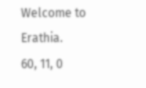Welcome to Erathia.
60, 11, 0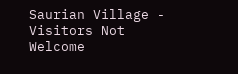Saurian Village - Visitors Not Welcome